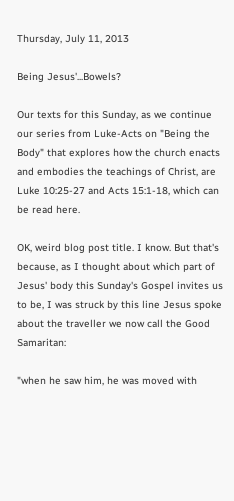Thursday, July 11, 2013

Being Jesus'...Bowels?

Our texts for this Sunday, as we continue our series from Luke-Acts on "Being the Body" that explores how the church enacts and embodies the teachings of Christ, are Luke 10:25-27 and Acts 15:1-18, which can be read here.

OK, weird blog post title. I know. But that's because, as I thought about which part of Jesus' body this Sunday's Gospel invites us to be, I was struck by this line Jesus spoke about the traveller we now call the Good Samaritan:

"when he saw him, he was moved with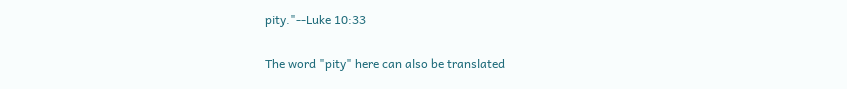pity."--Luke 10:33

The word "pity" here can also be translated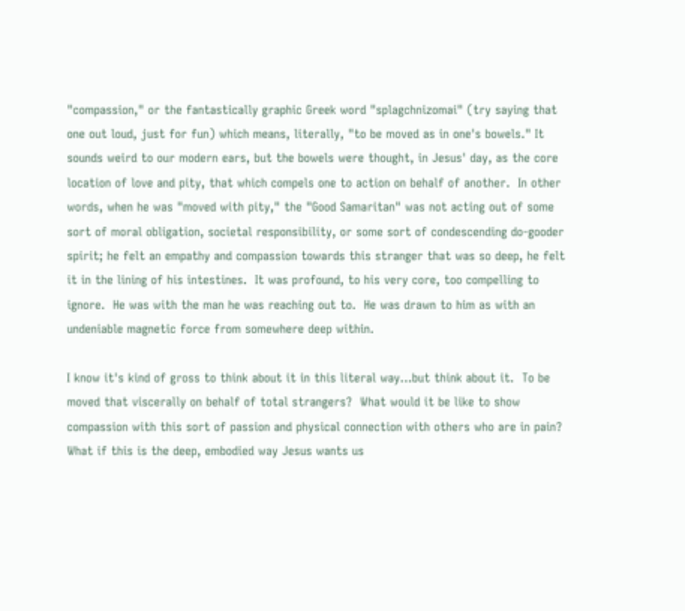"compassion," or the fantastically graphic Greek word "splagchnizomai" (try saying that one out loud, just for fun) which means, literally, "to be moved as in one's bowels." It sounds weird to our modern ears, but the bowels were thought, in Jesus' day, as the core location of love and pity, that which compels one to action on behalf of another.  In other words, when he was "moved with pity," the "Good Samaritan" was not acting out of some sort of moral obligation, societal responsibility, or some sort of condescending do-gooder spirit; he felt an empathy and compassion towards this stranger that was so deep, he felt it in the lining of his intestines.  It was profound, to his very core, too compelling to ignore.  He was with the man he was reaching out to.  He was drawn to him as with an undeniable magnetic force from somewhere deep within.

I know it's kind of gross to think about it in this literal way...but think about it.  To be moved that viscerally on behalf of total strangers?  What would it be like to show compassion with this sort of passion and physical connection with others who are in pain?  What if this is the deep, embodied way Jesus wants us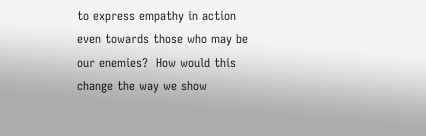to express empathy in action even towards those who may be our enemies?  How would this change the way we show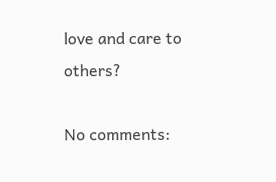love and care to others?

No comments: